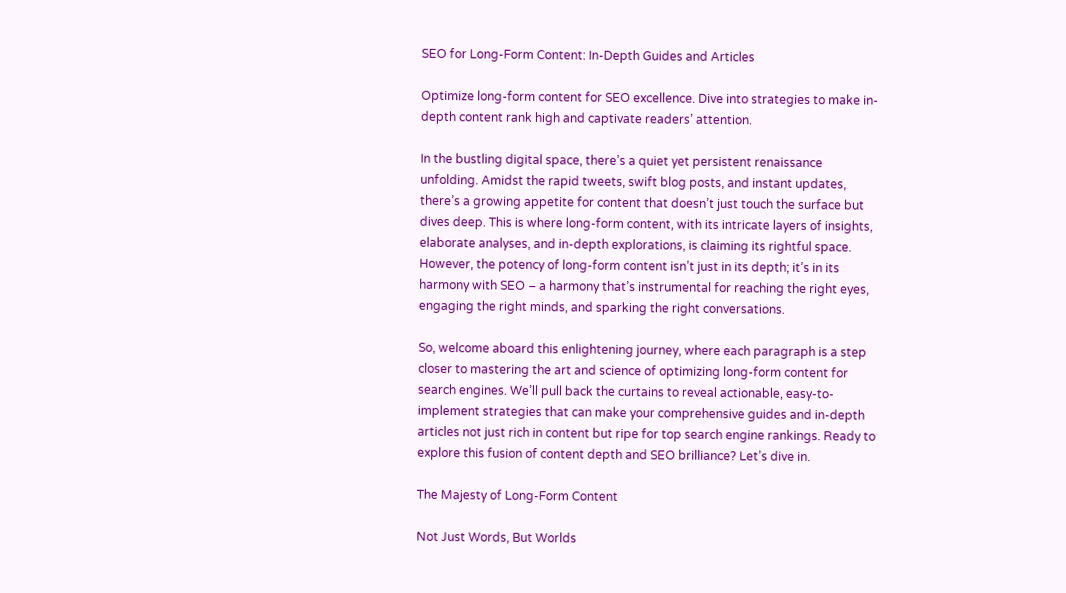SEO for Long-Form Content: In-Depth Guides and Articles

Optimize long-form content for SEO excellence. Dive into strategies to make in-depth content rank high and captivate readers’ attention.

In the bustling digital space, there’s a quiet yet persistent renaissance unfolding. Amidst the rapid tweets, swift blog posts, and instant updates, there’s a growing appetite for content that doesn’t just touch the surface but dives deep. This is where long-form content, with its intricate layers of insights, elaborate analyses, and in-depth explorations, is claiming its rightful space. However, the potency of long-form content isn’t just in its depth; it’s in its harmony with SEO – a harmony that’s instrumental for reaching the right eyes, engaging the right minds, and sparking the right conversations.

So, welcome aboard this enlightening journey, where each paragraph is a step closer to mastering the art and science of optimizing long-form content for search engines. We’ll pull back the curtains to reveal actionable, easy-to-implement strategies that can make your comprehensive guides and in-depth articles not just rich in content but ripe for top search engine rankings. Ready to explore this fusion of content depth and SEO brilliance? Let’s dive in.

The Majesty of Long-Form Content

Not Just Words, But Worlds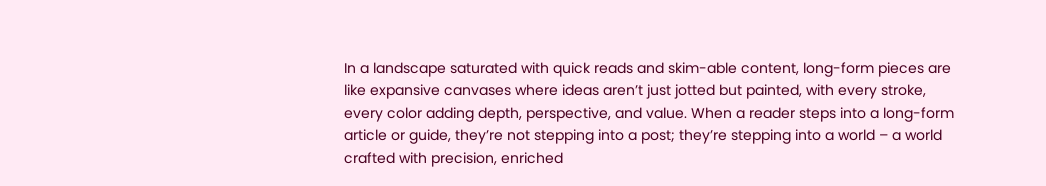In a landscape saturated with quick reads and skim-able content, long-form pieces are like expansive canvases where ideas aren’t just jotted but painted, with every stroke, every color adding depth, perspective, and value. When a reader steps into a long-form article or guide, they’re not stepping into a post; they’re stepping into a world – a world crafted with precision, enriched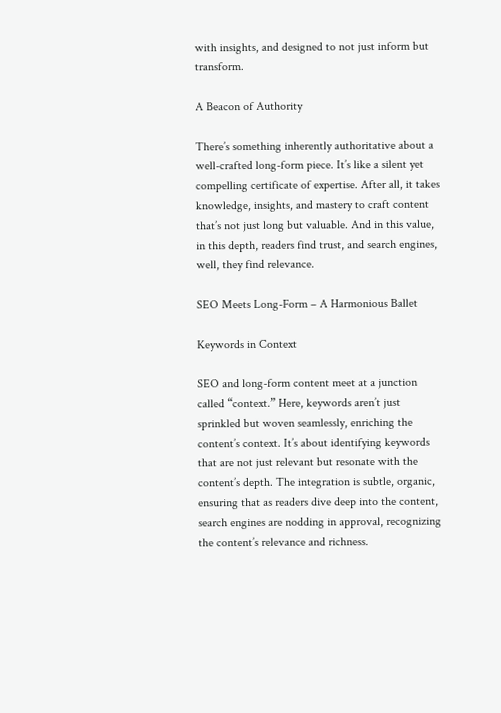with insights, and designed to not just inform but transform.

A Beacon of Authority

There’s something inherently authoritative about a well-crafted long-form piece. It’s like a silent yet compelling certificate of expertise. After all, it takes knowledge, insights, and mastery to craft content that’s not just long but valuable. And in this value, in this depth, readers find trust, and search engines, well, they find relevance.

SEO Meets Long-Form – A Harmonious Ballet

Keywords in Context

SEO and long-form content meet at a junction called “context.” Here, keywords aren’t just sprinkled but woven seamlessly, enriching the content’s context. It’s about identifying keywords that are not just relevant but resonate with the content’s depth. The integration is subtle, organic, ensuring that as readers dive deep into the content, search engines are nodding in approval, recognizing the content’s relevance and richness.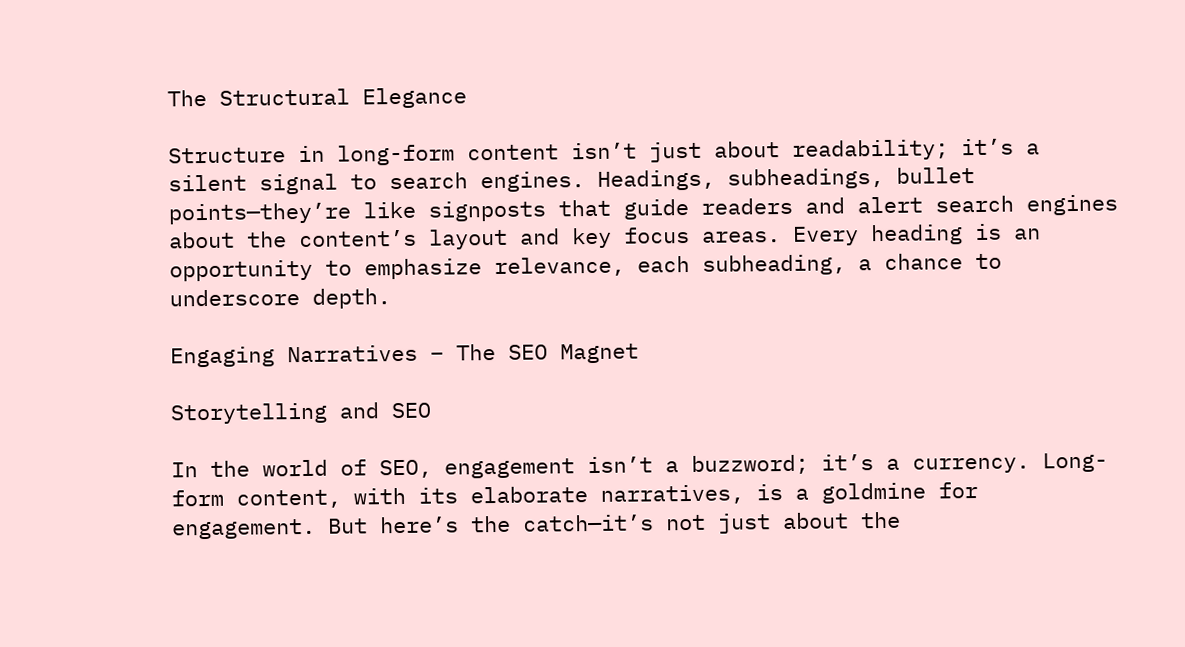The Structural Elegance

Structure in long-form content isn’t just about readability; it’s a silent signal to search engines. Headings, subheadings, bullet points—they’re like signposts that guide readers and alert search engines about the content’s layout and key focus areas. Every heading is an opportunity to emphasize relevance, each subheading, a chance to underscore depth.

Engaging Narratives – The SEO Magnet

Storytelling and SEO

In the world of SEO, engagement isn’t a buzzword; it’s a currency. Long-form content, with its elaborate narratives, is a goldmine for engagement. But here’s the catch—it’s not just about the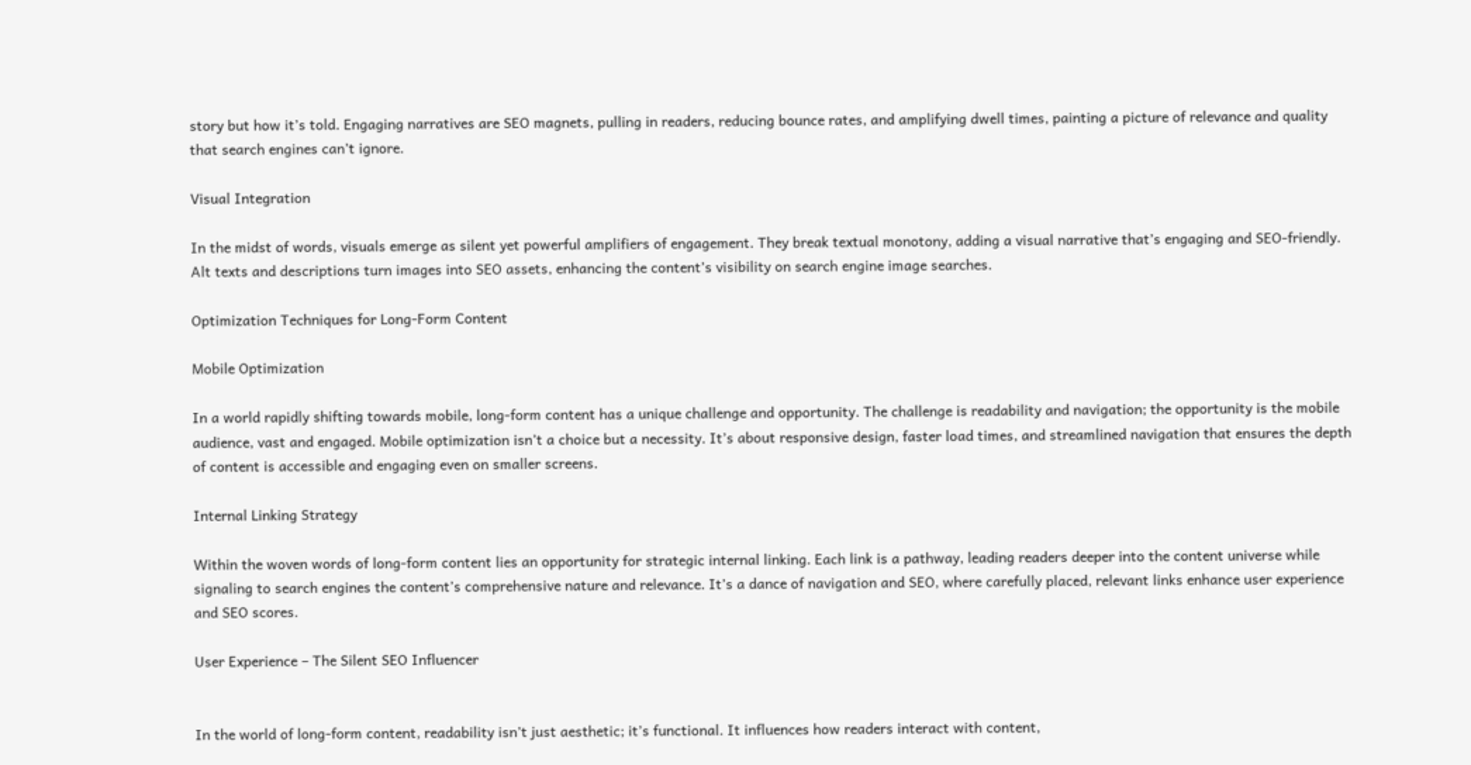story but how it’s told. Engaging narratives are SEO magnets, pulling in readers, reducing bounce rates, and amplifying dwell times, painting a picture of relevance and quality that search engines can’t ignore.

Visual Integration

In the midst of words, visuals emerge as silent yet powerful amplifiers of engagement. They break textual monotony, adding a visual narrative that’s engaging and SEO-friendly. Alt texts and descriptions turn images into SEO assets, enhancing the content’s visibility on search engine image searches.

Optimization Techniques for Long-Form Content

Mobile Optimization

In a world rapidly shifting towards mobile, long-form content has a unique challenge and opportunity. The challenge is readability and navigation; the opportunity is the mobile audience, vast and engaged. Mobile optimization isn’t a choice but a necessity. It’s about responsive design, faster load times, and streamlined navigation that ensures the depth of content is accessible and engaging even on smaller screens.

Internal Linking Strategy

Within the woven words of long-form content lies an opportunity for strategic internal linking. Each link is a pathway, leading readers deeper into the content universe while signaling to search engines the content’s comprehensive nature and relevance. It’s a dance of navigation and SEO, where carefully placed, relevant links enhance user experience and SEO scores.

User Experience – The Silent SEO Influencer


In the world of long-form content, readability isn’t just aesthetic; it’s functional. It influences how readers interact with content,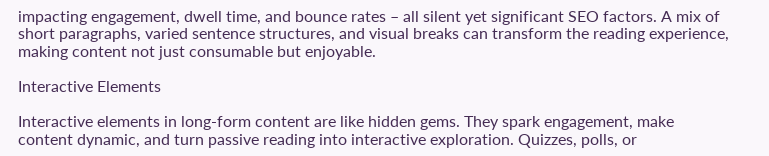impacting engagement, dwell time, and bounce rates – all silent yet significant SEO factors. A mix of short paragraphs, varied sentence structures, and visual breaks can transform the reading experience, making content not just consumable but enjoyable.

Interactive Elements

Interactive elements in long-form content are like hidden gems. They spark engagement, make content dynamic, and turn passive reading into interactive exploration. Quizzes, polls, or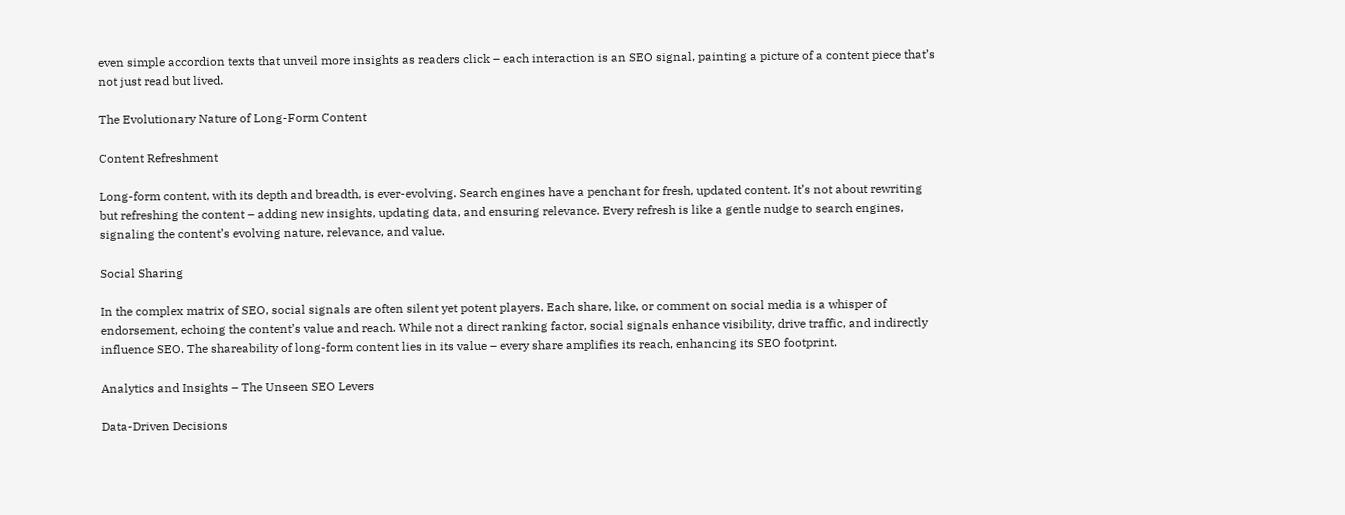even simple accordion texts that unveil more insights as readers click – each interaction is an SEO signal, painting a picture of a content piece that’s not just read but lived.

The Evolutionary Nature of Long-Form Content

Content Refreshment

Long-form content, with its depth and breadth, is ever-evolving. Search engines have a penchant for fresh, updated content. It’s not about rewriting but refreshing the content – adding new insights, updating data, and ensuring relevance. Every refresh is like a gentle nudge to search engines, signaling the content’s evolving nature, relevance, and value.

Social Sharing

In the complex matrix of SEO, social signals are often silent yet potent players. Each share, like, or comment on social media is a whisper of endorsement, echoing the content’s value and reach. While not a direct ranking factor, social signals enhance visibility, drive traffic, and indirectly influence SEO. The shareability of long-form content lies in its value – every share amplifies its reach, enhancing its SEO footprint.

Analytics and Insights – The Unseen SEO Levers

Data-Driven Decisions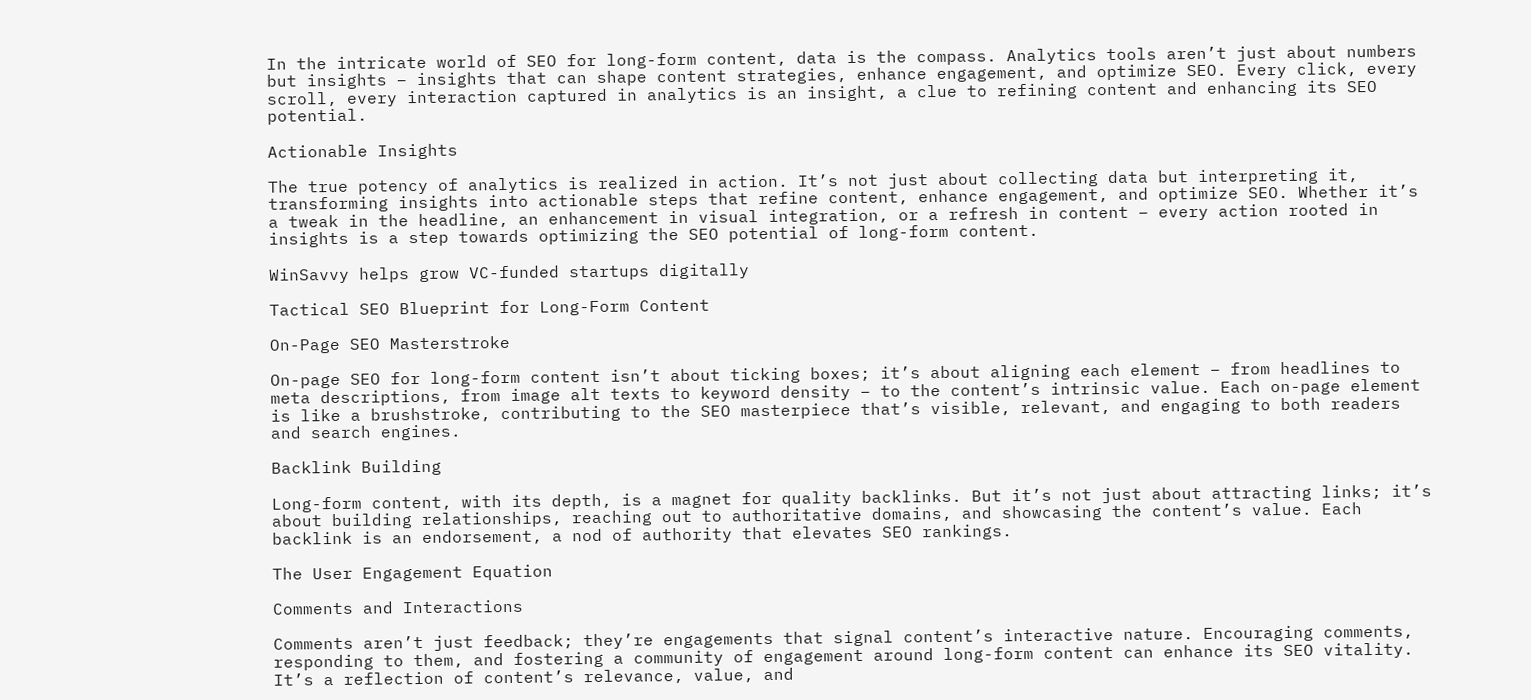In the intricate world of SEO for long-form content, data is the compass. Analytics tools aren’t just about numbers but insights – insights that can shape content strategies, enhance engagement, and optimize SEO. Every click, every scroll, every interaction captured in analytics is an insight, a clue to refining content and enhancing its SEO potential.

Actionable Insights

The true potency of analytics is realized in action. It’s not just about collecting data but interpreting it, transforming insights into actionable steps that refine content, enhance engagement, and optimize SEO. Whether it’s a tweak in the headline, an enhancement in visual integration, or a refresh in content – every action rooted in insights is a step towards optimizing the SEO potential of long-form content.

WinSavvy helps grow VC-funded startups digitally

Tactical SEO Blueprint for Long-Form Content

On-Page SEO Masterstroke

On-page SEO for long-form content isn’t about ticking boxes; it’s about aligning each element – from headlines to meta descriptions, from image alt texts to keyword density – to the content’s intrinsic value. Each on-page element is like a brushstroke, contributing to the SEO masterpiece that’s visible, relevant, and engaging to both readers and search engines.

Backlink Building

Long-form content, with its depth, is a magnet for quality backlinks. But it’s not just about attracting links; it’s about building relationships, reaching out to authoritative domains, and showcasing the content’s value. Each backlink is an endorsement, a nod of authority that elevates SEO rankings.

The User Engagement Equation

Comments and Interactions

Comments aren’t just feedback; they’re engagements that signal content’s interactive nature. Encouraging comments, responding to them, and fostering a community of engagement around long-form content can enhance its SEO vitality. It’s a reflection of content’s relevance, value, and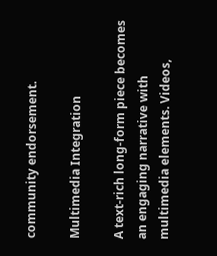community endorsement.

Multimedia Integration

A text-rich long-form piece becomes an engaging narrative with multimedia elements. Videos,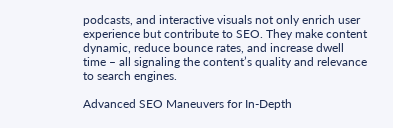podcasts, and interactive visuals not only enrich user experience but contribute to SEO. They make content dynamic, reduce bounce rates, and increase dwell time – all signaling the content’s quality and relevance to search engines.

Advanced SEO Maneuvers for In-Depth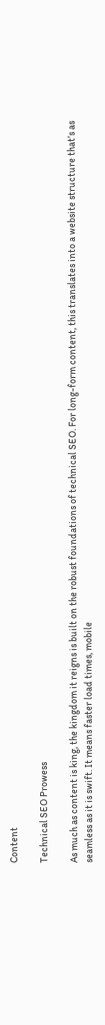Content

Technical SEO Prowess

As much as content is king, the kingdom it reigns is built on the robust foundations of technical SEO. For long-form content, this translates into a website structure that’s as seamless as it is swift. It means faster load times, mobile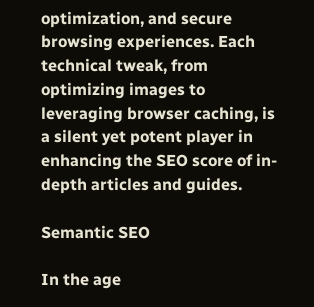optimization, and secure browsing experiences. Each technical tweak, from optimizing images to leveraging browser caching, is a silent yet potent player in enhancing the SEO score of in-depth articles and guides.

Semantic SEO

In the age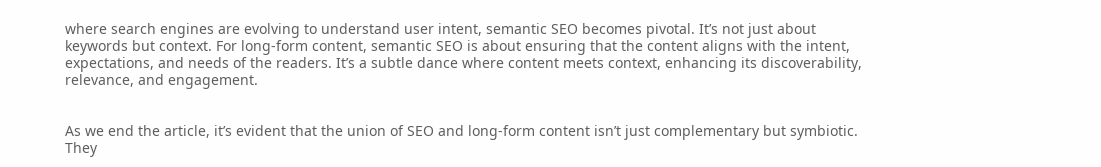where search engines are evolving to understand user intent, semantic SEO becomes pivotal. It’s not just about keywords but context. For long-form content, semantic SEO is about ensuring that the content aligns with the intent, expectations, and needs of the readers. It’s a subtle dance where content meets context, enhancing its discoverability, relevance, and engagement.


As we end the article, it’s evident that the union of SEO and long-form content isn’t just complementary but symbiotic. They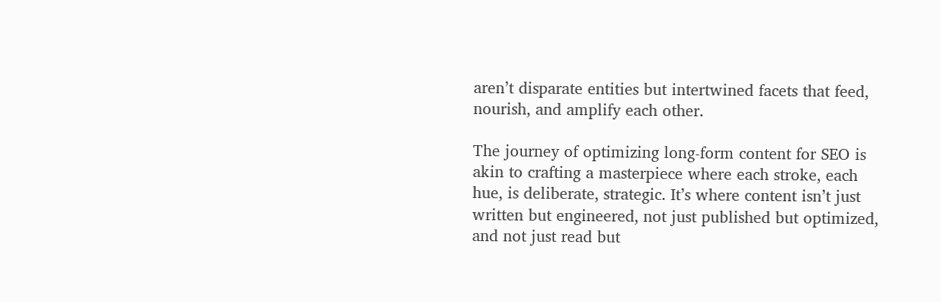aren’t disparate entities but intertwined facets that feed, nourish, and amplify each other.

The journey of optimizing long-form content for SEO is akin to crafting a masterpiece where each stroke, each hue, is deliberate, strategic. It’s where content isn’t just written but engineered, not just published but optimized, and not just read but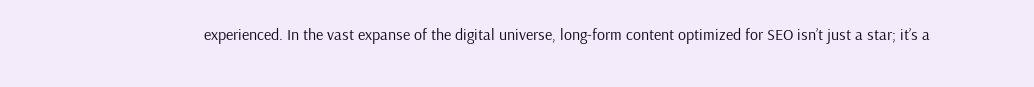experienced. In the vast expanse of the digital universe, long-form content optimized for SEO isn’t just a star; it’s a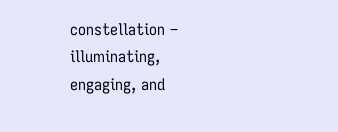constellation – illuminating, engaging, and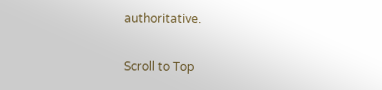authoritative.


Scroll to Top